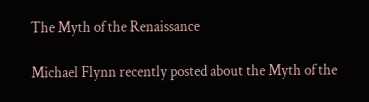The Myth of the Renaissance

Michael Flynn recently posted about the Myth of the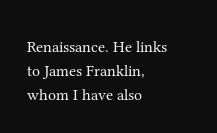Renaissance. He links to James Franklin, whom I have also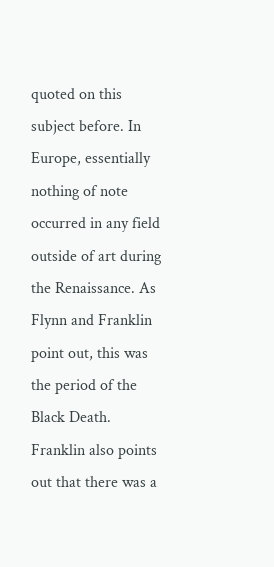quoted on this subject before. In Europe, essentially nothing of note occurred in any field outside of art during the Renaissance. As Flynn and Franklin point out, this was the period of the Black Death. Franklin also points out that there was a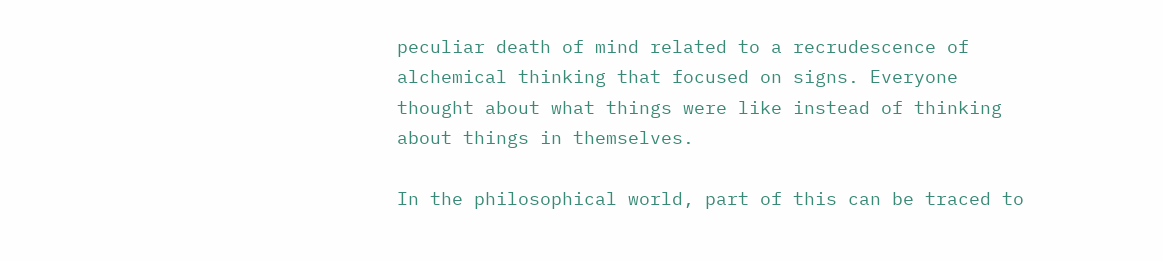peculiar death of mind related to a recrudescence of alchemical thinking that focused on signs. Everyone thought about what things were like instead of thinking about things in themselves.

In the philosophical world, part of this can be traced to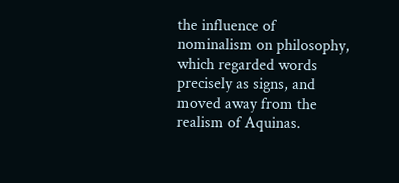the influence of nominalism on philosophy, which regarded words precisely as signs, and moved away from the realism of Aquinas.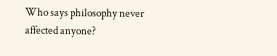Who says philosophy never affected anyone?